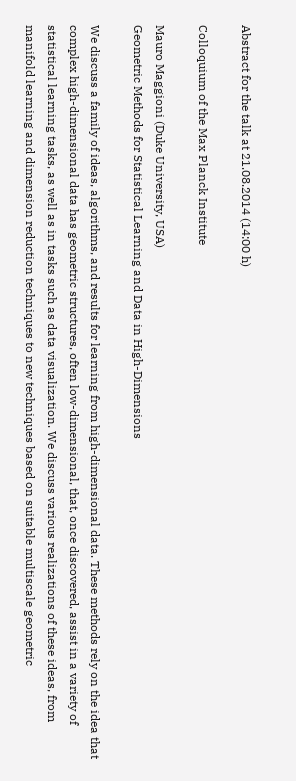Abstract for the talk at 21.08.2014 (14:00 h)

Colloquium of the Max Planck Institute

Mauro Maggioni (Duke University, USA)
Geometric Methods for Statistical Learning and Data in High-Dimensions

We discuss a family of ideas, algorithms, and results for learning from high-dimensional data. These methods rely on the idea that complex high-dimensional data has geometric structures, often low-dimensional, that, once discovered, assist in a variety of statistical learning tasks, as well as in tasks such as data visualization. We discuss various realizations of these ideas, from manifold learning and dimension reduction techniques to new techniques based on suitable multiscale geometric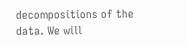decompositions of the data. We will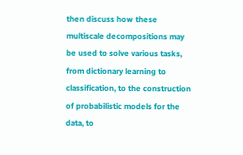then discuss how these multiscale decompositions may be used to solve various tasks, from dictionary learning to classification, to the construction of probabilistic models for the data, to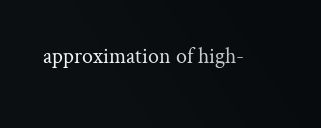approximation of high-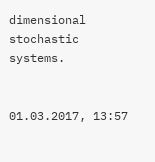dimensional stochastic systems.


01.03.2017, 13:57